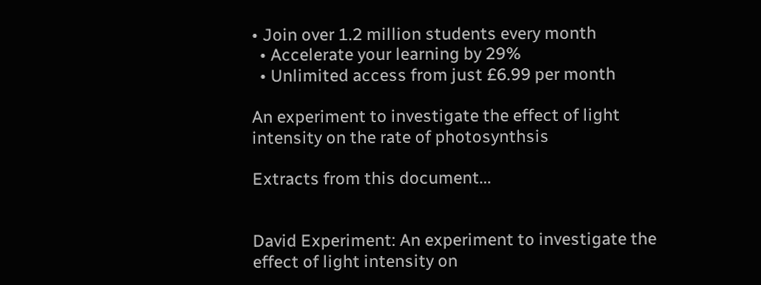• Join over 1.2 million students every month
  • Accelerate your learning by 29%
  • Unlimited access from just £6.99 per month

An experiment to investigate the effect of light intensity on the rate of photosynthsis

Extracts from this document...


David Experiment: An experiment to investigate the effect of light intensity on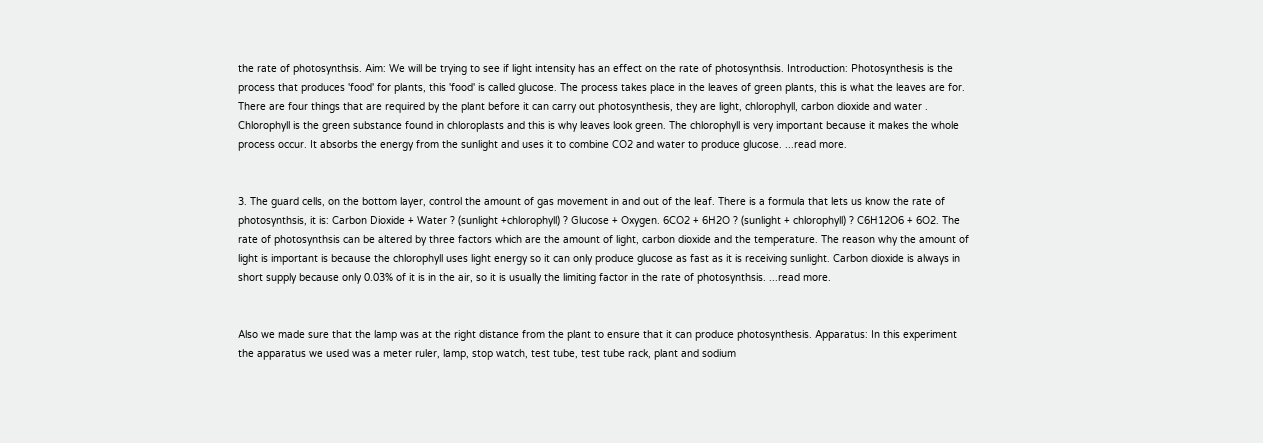the rate of photosynthsis. Aim: We will be trying to see if light intensity has an effect on the rate of photosynthsis. Introduction: Photosynthesis is the process that produces 'food' for plants, this 'food' is called glucose. The process takes place in the leaves of green plants, this is what the leaves are for. There are four things that are required by the plant before it can carry out photosynthesis, they are light, chlorophyll, carbon dioxide and water . Chlorophyll is the green substance found in chloroplasts and this is why leaves look green. The chlorophyll is very important because it makes the whole process occur. It absorbs the energy from the sunlight and uses it to combine CO2 and water to produce glucose. ...read more.


3. The guard cells, on the bottom layer, control the amount of gas movement in and out of the leaf. There is a formula that lets us know the rate of photosynthsis, it is: Carbon Dioxide + Water ? (sunlight +chlorophyll) ? Glucose + Oxygen. 6CO2 + 6H2O ? (sunlight + chlorophyll) ? C6H12O6 + 6O2. The rate of photosynthsis can be altered by three factors which are the amount of light, carbon dioxide and the temperature. The reason why the amount of light is important is because the chlorophyll uses light energy so it can only produce glucose as fast as it is receiving sunlight. Carbon dioxide is always in short supply because only 0.03% of it is in the air, so it is usually the limiting factor in the rate of photosynthsis. ...read more.


Also we made sure that the lamp was at the right distance from the plant to ensure that it can produce photosynthesis. Apparatus: In this experiment the apparatus we used was a meter ruler, lamp, stop watch, test tube, test tube rack, plant and sodium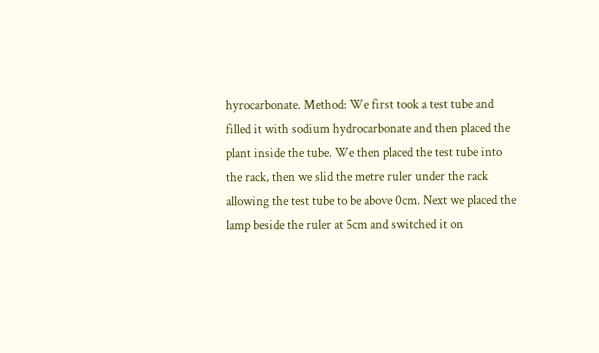hyrocarbonate. Method: We first took a test tube and filled it with sodium hydrocarbonate and then placed the plant inside the tube. We then placed the test tube into the rack, then we slid the metre ruler under the rack allowing the test tube to be above 0cm. Next we placed the lamp beside the ruler at 5cm and switched it on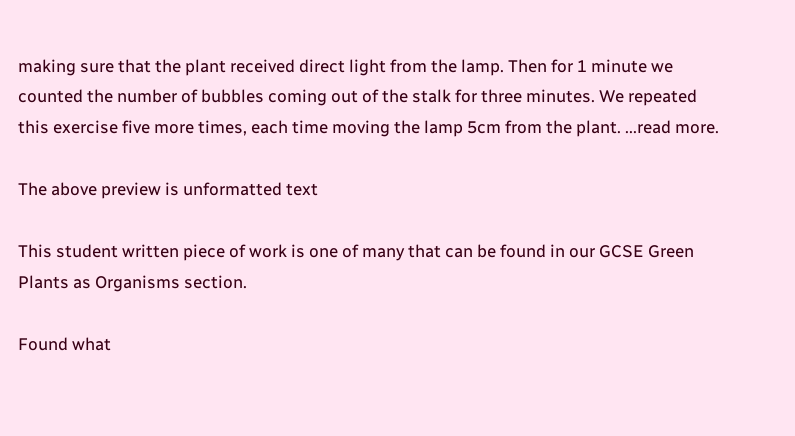making sure that the plant received direct light from the lamp. Then for 1 minute we counted the number of bubbles coming out of the stalk for three minutes. We repeated this exercise five more times, each time moving the lamp 5cm from the plant. ...read more.

The above preview is unformatted text

This student written piece of work is one of many that can be found in our GCSE Green Plants as Organisms section.

Found what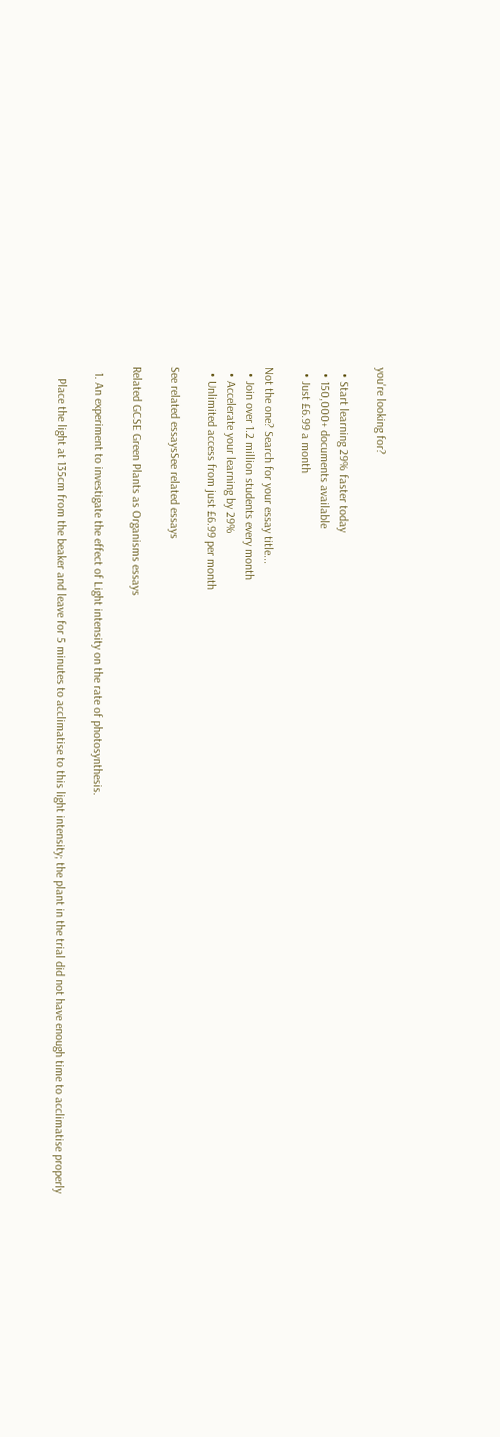you're looking for?

  • Start learning 29% faster today
  • 150,000+ documents available
  • Just £6.99 a month

Not the one? Search for your essay title...
  • Join over 1.2 million students every month
  • Accelerate your learning by 29%
  • Unlimited access from just £6.99 per month

See related essaysSee related essays

Related GCSE Green Plants as Organisms essays

  1. An experiment to investigate the effect of Light intensity on the rate of photosynthesis.

    Place the light at 135cm from the beaker and leave for 5 minutes to acclimatise to this light intensity; the plant in the trial did not have enough time to acclimatise properly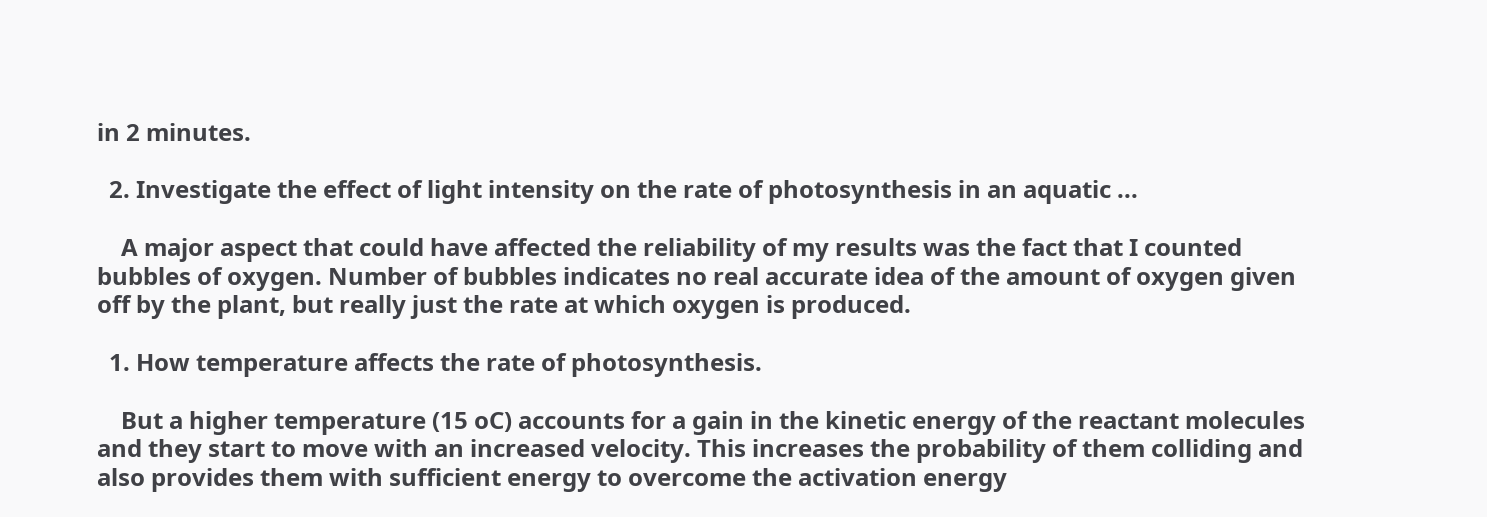in 2 minutes.

  2. Investigate the effect of light intensity on the rate of photosynthesis in an aquatic ...

    A major aspect that could have affected the reliability of my results was the fact that I counted bubbles of oxygen. Number of bubbles indicates no real accurate idea of the amount of oxygen given off by the plant, but really just the rate at which oxygen is produced.

  1. How temperature affects the rate of photosynthesis.

    But a higher temperature (15 oC) accounts for a gain in the kinetic energy of the reactant molecules and they start to move with an increased velocity. This increases the probability of them colliding and also provides them with sufficient energy to overcome the activation energy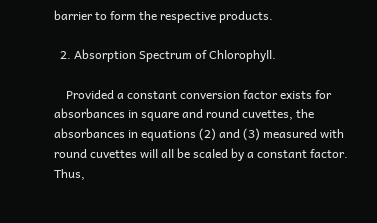barrier to form the respective products.

  2. Absorption Spectrum of Chlorophyll.

    Provided a constant conversion factor exists for absorbances in square and round cuvettes, the absorbances in equations (2) and (3) measured with round cuvettes will all be scaled by a constant factor. Thus,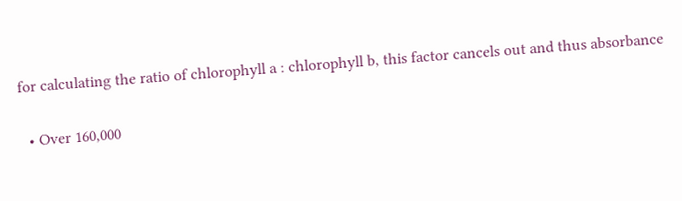for calculating the ratio of chlorophyll a : chlorophyll b, this factor cancels out and thus absorbance

  • Over 160,000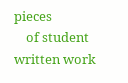pieces
    of student written work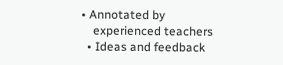• Annotated by
    experienced teachers
  • Ideas and feedback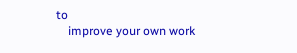to
    improve your own work